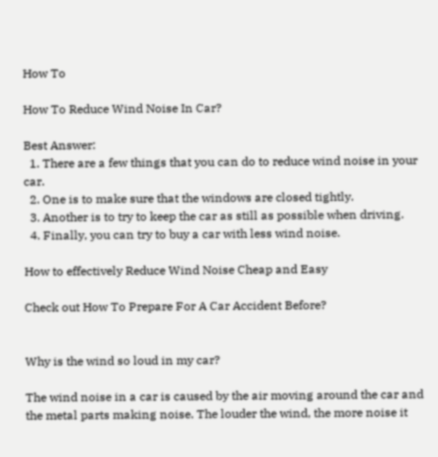How To

How To Reduce Wind Noise In Car?

Best Answer:
  1. There are a few things that you can do to reduce wind noise in your car.
  2. One is to make sure that the windows are closed tightly.
  3. Another is to try to keep the car as still as possible when driving.
  4. Finally, you can try to buy a car with less wind noise.

How to effectively Reduce Wind Noise Cheap and Easy

Check out How To Prepare For A Car Accident Before?


Why is the wind so loud in my car?

The wind noise in a car is caused by the air moving around the car and the metal parts making noise. The louder the wind, the more noise it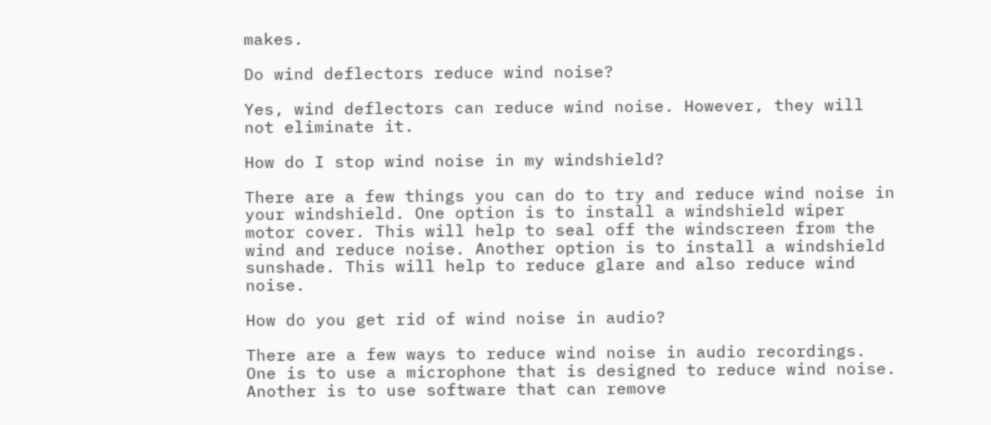makes.

Do wind deflectors reduce wind noise?

Yes, wind deflectors can reduce wind noise. However, they will not eliminate it.

How do I stop wind noise in my windshield?

There are a few things you can do to try and reduce wind noise in your windshield. One option is to install a windshield wiper motor cover. This will help to seal off the windscreen from the wind and reduce noise. Another option is to install a windshield sunshade. This will help to reduce glare and also reduce wind noise.

How do you get rid of wind noise in audio?

There are a few ways to reduce wind noise in audio recordings. One is to use a microphone that is designed to reduce wind noise. Another is to use software that can remove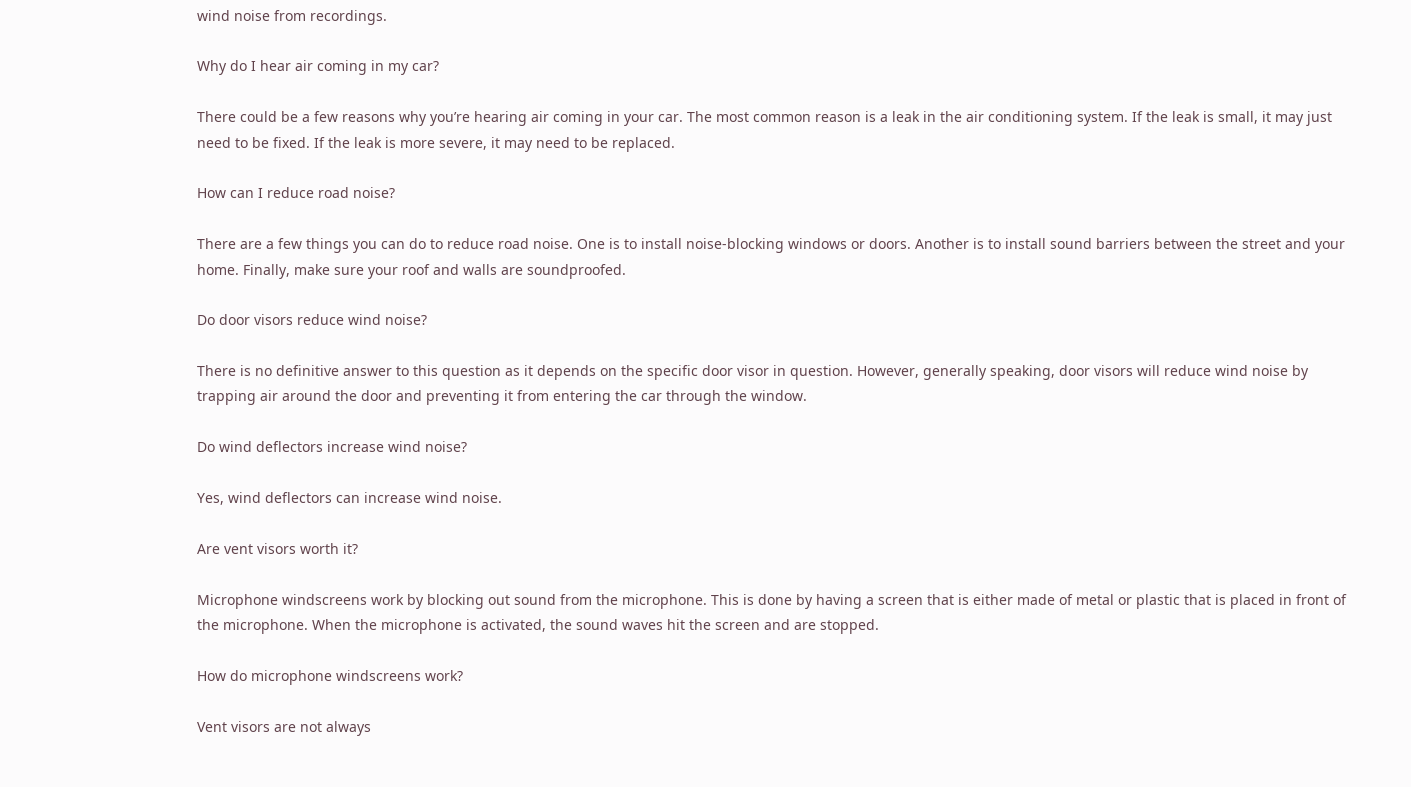wind noise from recordings.

Why do I hear air coming in my car?

There could be a few reasons why you’re hearing air coming in your car. The most common reason is a leak in the air conditioning system. If the leak is small, it may just need to be fixed. If the leak is more severe, it may need to be replaced.

How can I reduce road noise?

There are a few things you can do to reduce road noise. One is to install noise-blocking windows or doors. Another is to install sound barriers between the street and your home. Finally, make sure your roof and walls are soundproofed.

Do door visors reduce wind noise?

There is no definitive answer to this question as it depends on the specific door visor in question. However, generally speaking, door visors will reduce wind noise by trapping air around the door and preventing it from entering the car through the window.

Do wind deflectors increase wind noise?

Yes, wind deflectors can increase wind noise.

Are vent visors worth it?

Microphone windscreens work by blocking out sound from the microphone. This is done by having a screen that is either made of metal or plastic that is placed in front of the microphone. When the microphone is activated, the sound waves hit the screen and are stopped.

How do microphone windscreens work?

Vent visors are not always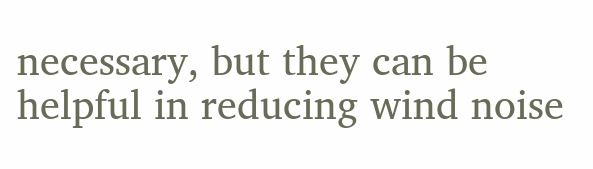necessary, but they can be helpful in reducing wind noise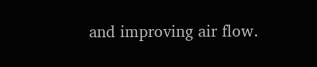and improving air flow.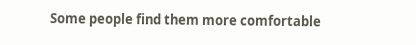Some people find them more comfortable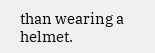than wearing a helmet.